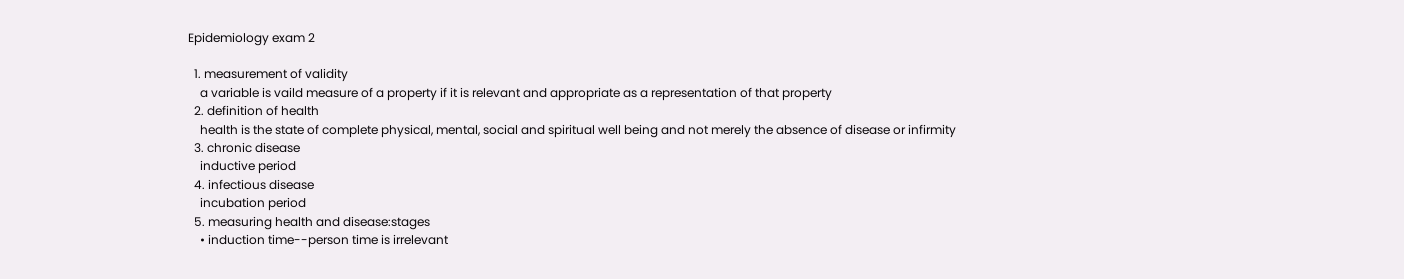Epidemiology exam 2

  1. measurement of validity
    a variable is vaild measure of a property if it is relevant and appropriate as a representation of that property
  2. definition of health
    health is the state of complete physical, mental, social and spiritual well being and not merely the absence of disease or infirmity
  3. chronic disease
    inductive period
  4. infectious disease
    incubation period
  5. measuring health and disease:stages
    • induction time--person time is irrelevant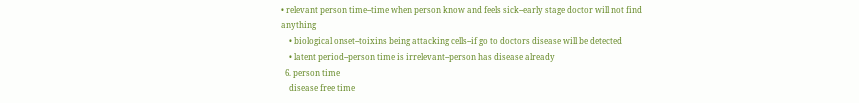• relevant person time--time when person know and feels sick--early stage doctor will not find anything
    • biological onset--toixins being attacking cells--if go to doctors disease will be detected
    • latent period--person time is irrelevant--person has disease already
  6. person time
    disease free time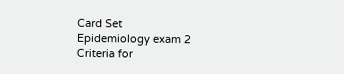Card Set
Epidemiology exam 2
Criteria for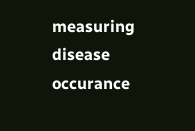measuring disease occurance